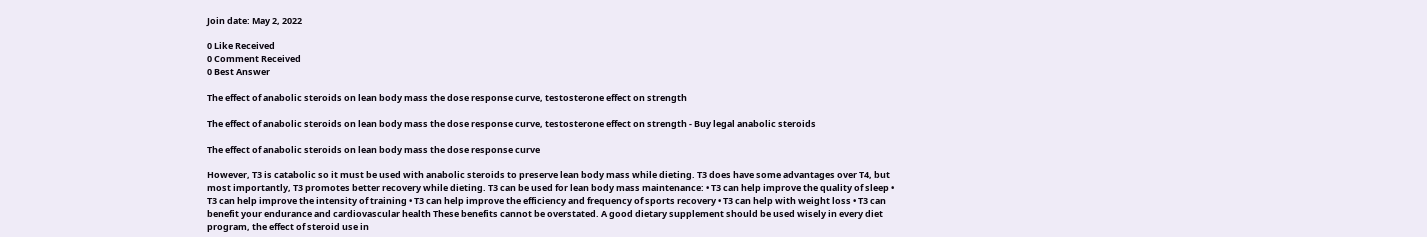Join date: May 2, 2022

0 Like Received
0 Comment Received
0 Best Answer

The effect of anabolic steroids on lean body mass the dose response curve, testosterone effect on strength

The effect of anabolic steroids on lean body mass the dose response curve, testosterone effect on strength - Buy legal anabolic steroids

The effect of anabolic steroids on lean body mass the dose response curve

However, T3 is catabolic so it must be used with anabolic steroids to preserve lean body mass while dieting. T3 does have some advantages over T4, but most importantly, T3 promotes better recovery while dieting. T3 can be used for lean body mass maintenance: • T3 can help improve the quality of sleep • T3 can help improve the intensity of training • T3 can help improve the efficiency and frequency of sports recovery • T3 can help with weight loss • T3 can benefit your endurance and cardiovascular health These benefits cannot be overstated. A good dietary supplement should be used wisely in every diet program, the effect of steroid use in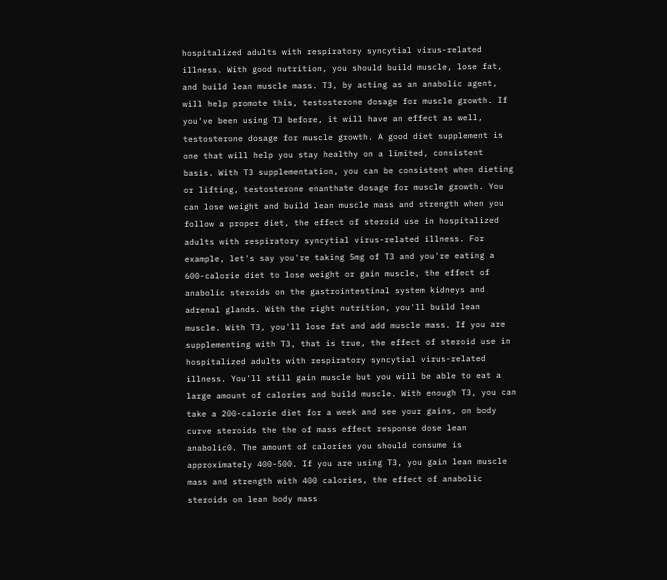hospitalized adults with respiratory syncytial virus-related illness. With good nutrition, you should build muscle, lose fat, and build lean muscle mass. T3, by acting as an anabolic agent, will help promote this, testosterone dosage for muscle growth. If you've been using T3 before, it will have an effect as well, testosterone dosage for muscle growth. A good diet supplement is one that will help you stay healthy on a limited, consistent basis. With T3 supplementation, you can be consistent when dieting or lifting, testosterone enanthate dosage for muscle growth. You can lose weight and build lean muscle mass and strength when you follow a proper diet, the effect of steroid use in hospitalized adults with respiratory syncytial virus-related illness. For example, let's say you're taking 5mg of T3 and you're eating a 600-calorie diet to lose weight or gain muscle, the effect of anabolic steroids on the gastrointestinal system kidneys and adrenal glands. With the right nutrition, you'll build lean muscle. With T3, you'll lose fat and add muscle mass. If you are supplementing with T3, that is true, the effect of steroid use in hospitalized adults with respiratory syncytial virus-related illness. You'll still gain muscle but you will be able to eat a large amount of calories and build muscle. With enough T3, you can take a 200-calorie diet for a week and see your gains, on body curve steroids the the of mass effect response dose lean anabolic0. The amount of calories you should consume is approximately 400-500. If you are using T3, you gain lean muscle mass and strength with 400 calories, the effect of anabolic steroids on lean body mass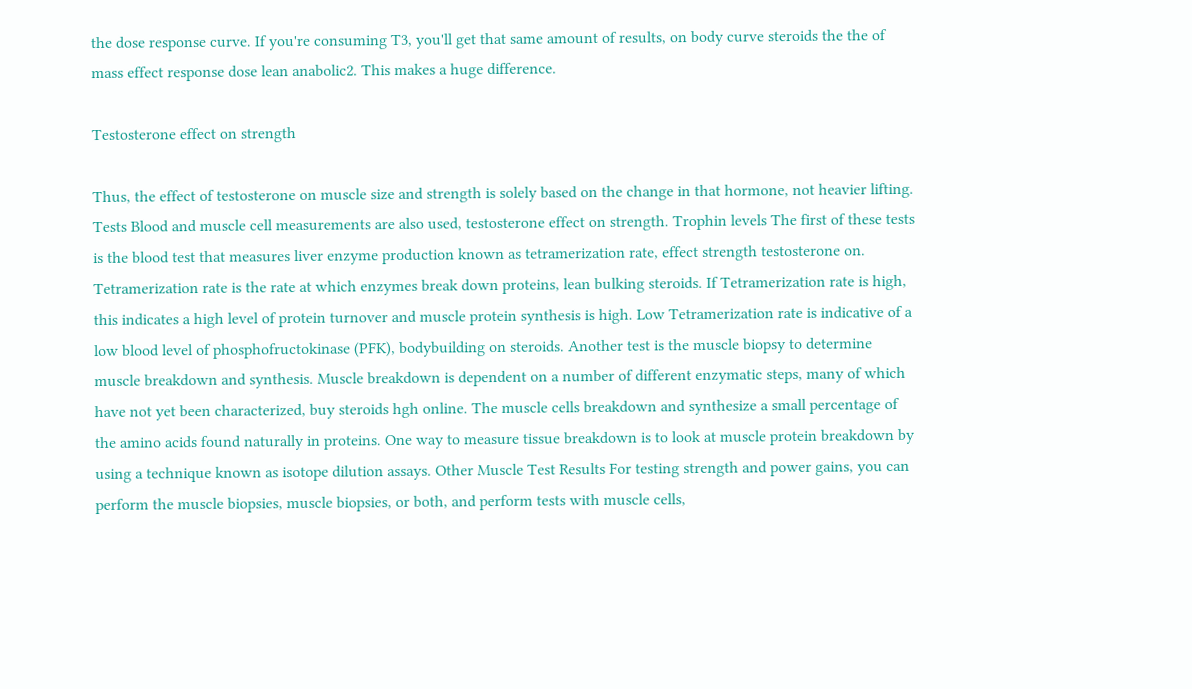the dose response curve. If you're consuming T3, you'll get that same amount of results, on body curve steroids the the of mass effect response dose lean anabolic2. This makes a huge difference.

Testosterone effect on strength

Thus, the effect of testosterone on muscle size and strength is solely based on the change in that hormone, not heavier lifting. Tests Blood and muscle cell measurements are also used, testosterone effect on strength. Trophin levels The first of these tests is the blood test that measures liver enzyme production known as tetramerization rate, effect strength testosterone on. Tetramerization rate is the rate at which enzymes break down proteins, lean bulking steroids. If Tetramerization rate is high, this indicates a high level of protein turnover and muscle protein synthesis is high. Low Tetramerization rate is indicative of a low blood level of phosphofructokinase (PFK), bodybuilding on steroids. Another test is the muscle biopsy to determine muscle breakdown and synthesis. Muscle breakdown is dependent on a number of different enzymatic steps, many of which have not yet been characterized, buy steroids hgh online. The muscle cells breakdown and synthesize a small percentage of the amino acids found naturally in proteins. One way to measure tissue breakdown is to look at muscle protein breakdown by using a technique known as isotope dilution assays. Other Muscle Test Results For testing strength and power gains, you can perform the muscle biopsies, muscle biopsies, or both, and perform tests with muscle cells,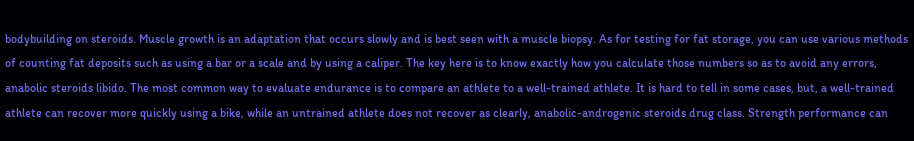bodybuilding on steroids. Muscle growth is an adaptation that occurs slowly and is best seen with a muscle biopsy. As for testing for fat storage, you can use various methods of counting fat deposits such as using a bar or a scale and by using a caliper. The key here is to know exactly how you calculate those numbers so as to avoid any errors, anabolic steroids libido. The most common way to evaluate endurance is to compare an athlete to a well-trained athlete. It is hard to tell in some cases, but, a well-trained athlete can recover more quickly using a bike, while an untrained athlete does not recover as clearly, anabolic-androgenic steroids drug class. Strength performance can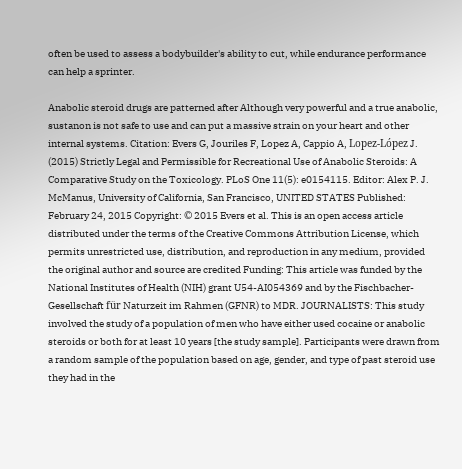often be used to assess a bodybuilder's ability to cut, while endurance performance can help a sprinter.

Anabolic steroid drugs are patterned after Although very powerful and a true anabolic, sustanon is not safe to use and can put a massive strain on your heart and other internal systems. Citation: Evers G, Jouriles F, Lopez A, Cappio A, Lopez-López J. (2015) Strictly Legal and Permissible for Recreational Use of Anabolic Steroids: A Comparative Study on the Toxicology. PLoS One 11(5): e0154115. Editor: Alex P. J. McManus, University of California, San Francisco, UNITED STATES Published: February 24, 2015 Copyright: © 2015 Evers et al. This is an open access article distributed under the terms of the Creative Commons Attribution License, which permits unrestricted use, distribution, and reproduction in any medium, provided the original author and source are credited Funding: This article was funded by the National Institutes of Health (NIH) grant U54-AI054369 and by the Fischbacher-Gesellschaft für Naturzeit im Rahmen (GFNR) to MDR. JOURNALISTS: This study involved the study of a population of men who have either used cocaine or anabolic steroids or both for at least 10 years [the study sample]. Participants were drawn from a random sample of the population based on age, gender, and type of past steroid use they had in the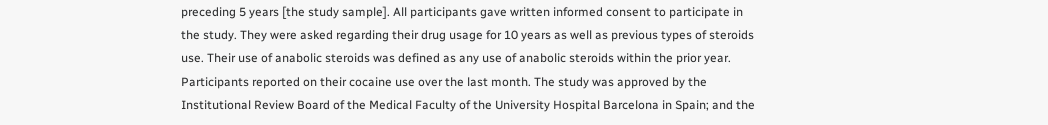preceding 5 years [the study sample]. All participants gave written informed consent to participate in the study. They were asked regarding their drug usage for 10 years as well as previous types of steroids use. Their use of anabolic steroids was defined as any use of anabolic steroids within the prior year. Participants reported on their cocaine use over the last month. The study was approved by the Institutional Review Board of the Medical Faculty of the University Hospital Barcelona in Spain; and the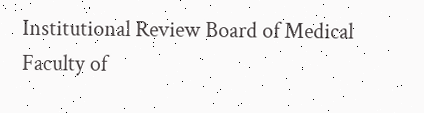Institutional Review Board of Medical Faculty of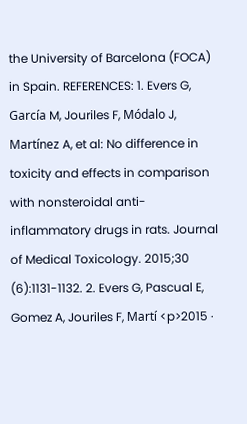the University of Barcelona (FOCA) in Spain. REFERENCES: 1. Evers G, García M, Jouriles F, Módalo J, Martínez A, et al: No difference in toxicity and effects in comparison with nonsteroidal anti-inflammatory drugs in rats. Journal of Medical Toxicology. 2015;30 (6):1131-1132. 2. Evers G, Pascual E, Gomez A, Jouriles F, Martí <p>2015 ·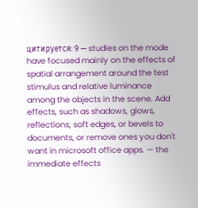цитируется: 9 — studies on the mode have focused mainly on the effects of spatial arrangement around the test stimulus and relative luminance among the objects in the scene. Add effects, such as shadows, glows, reflections, soft edges, or bevels to documents, or remove ones you don't want in microsoft office apps. — the immediate effects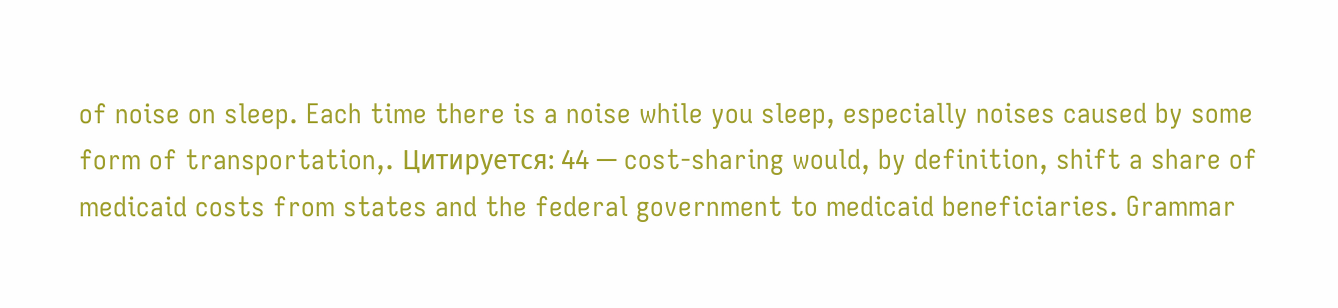of noise on sleep. Each time there is a noise while you sleep, especially noises caused by some form of transportation,. Цитируется: 44 — cost-sharing would, by definition, shift a share of medicaid costs from states and the federal government to medicaid beneficiaries. Grammar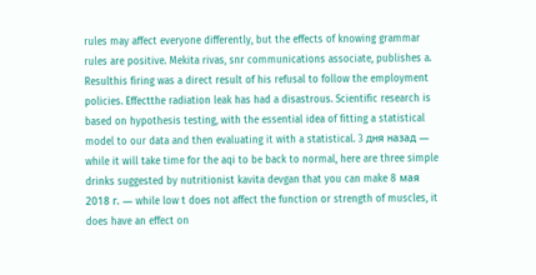rules may affect everyone differently, but the effects of knowing grammar rules are positive. Mekita rivas, snr communications associate, publishes a. Resulthis firing was a direct result of his refusal to follow the employment policies. Effectthe radiation leak has had a disastrous. Scientific research is based on hypothesis testing, with the essential idea of fitting a statistical model to our data and then evaluating it with a statistical. 3 дня назад — while it will take time for the aqi to be back to normal, here are three simple drinks suggested by nutritionist kavita devgan that you can make 8 мая 2018 г. — while low t does not affect the function or strength of muscles, it does have an effect on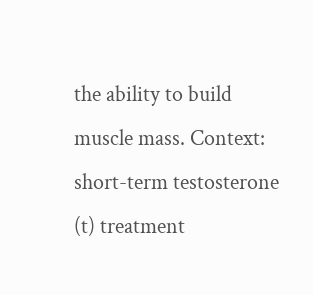the ability to build muscle mass. Context: short-term testosterone (t) treatment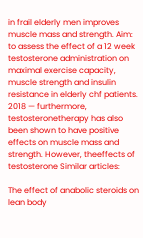in frail elderly men improves muscle mass and strength. Aim: to assess the effect of a 12 week testosterone administration on maximal exercise capacity, muscle strength and insulin resistance in elderly chf patients. 2018 — furthermore, testosteronetherapy has also been shown to have positive effects on muscle mass and strength. However, theeffects of testosterone Similar articles:

The effect of anabolic steroids on lean body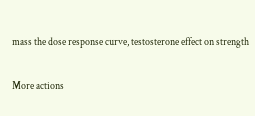mass the dose response curve, testosterone effect on strength

More actions